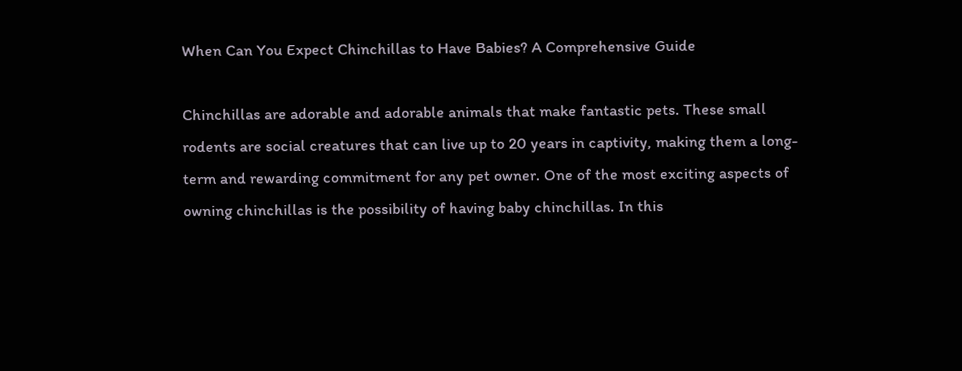When Can You Expect Chinchillas to Have Babies? A Comprehensive Guide

Chinchillas are adorable and adorable animals that make fantastic pets. These small rodents are social creatures that can live up to 20 years in captivity, making them a long-term and rewarding commitment for any pet owner. One of the most exciting aspects of owning chinchillas is the possibility of having baby chinchillas. In this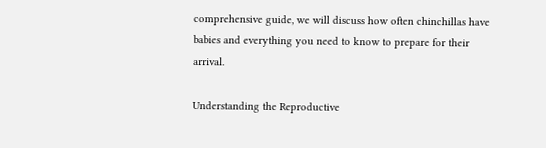comprehensive guide, we will discuss how often chinchillas have babies and everything you need to know to prepare for their arrival.

Understanding the Reproductive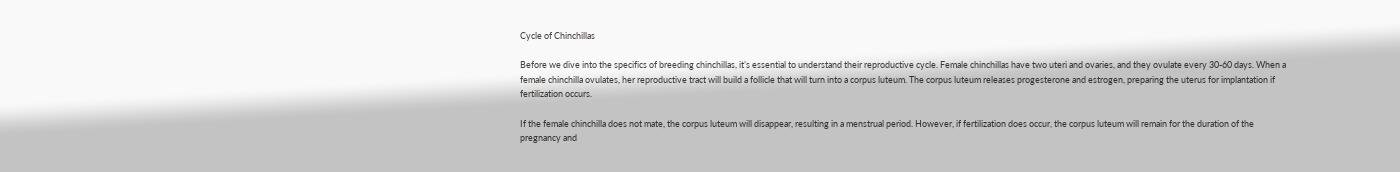Cycle of Chinchillas

Before we dive into the specifics of breeding chinchillas, it’s essential to understand their reproductive cycle. Female chinchillas have two uteri and ovaries, and they ovulate every 30-60 days. When a female chinchilla ovulates, her reproductive tract will build a follicle that will turn into a corpus luteum. The corpus luteum releases progesterone and estrogen, preparing the uterus for implantation if fertilization occurs.

If the female chinchilla does not mate, the corpus luteum will disappear, resulting in a menstrual period. However, if fertilization does occur, the corpus luteum will remain for the duration of the pregnancy and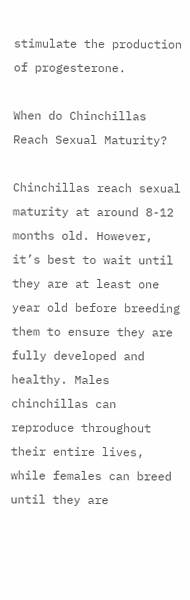stimulate the production of progesterone.

When do Chinchillas Reach Sexual Maturity?

Chinchillas reach sexual maturity at around 8-12 months old. However, it’s best to wait until they are at least one year old before breeding them to ensure they are fully developed and healthy. Males chinchillas can reproduce throughout their entire lives, while females can breed until they are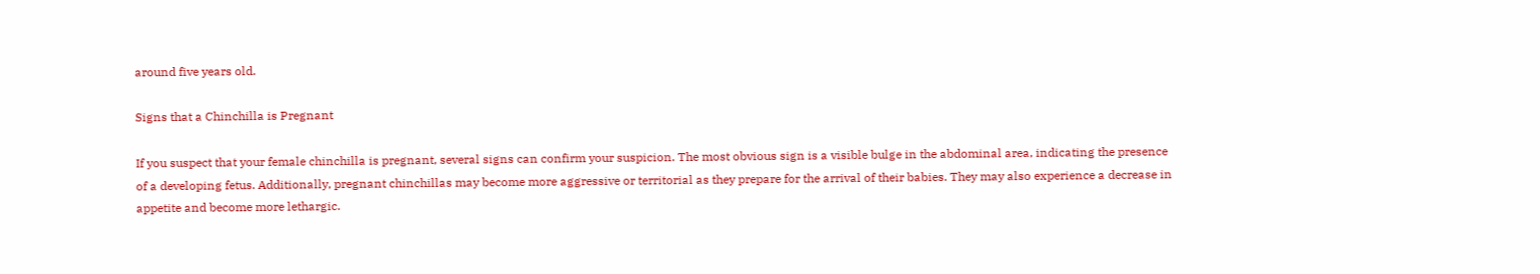around five years old.

Signs that a Chinchilla is Pregnant

If you suspect that your female chinchilla is pregnant, several signs can confirm your suspicion. The most obvious sign is a visible bulge in the abdominal area, indicating the presence of a developing fetus. Additionally, pregnant chinchillas may become more aggressive or territorial as they prepare for the arrival of their babies. They may also experience a decrease in appetite and become more lethargic.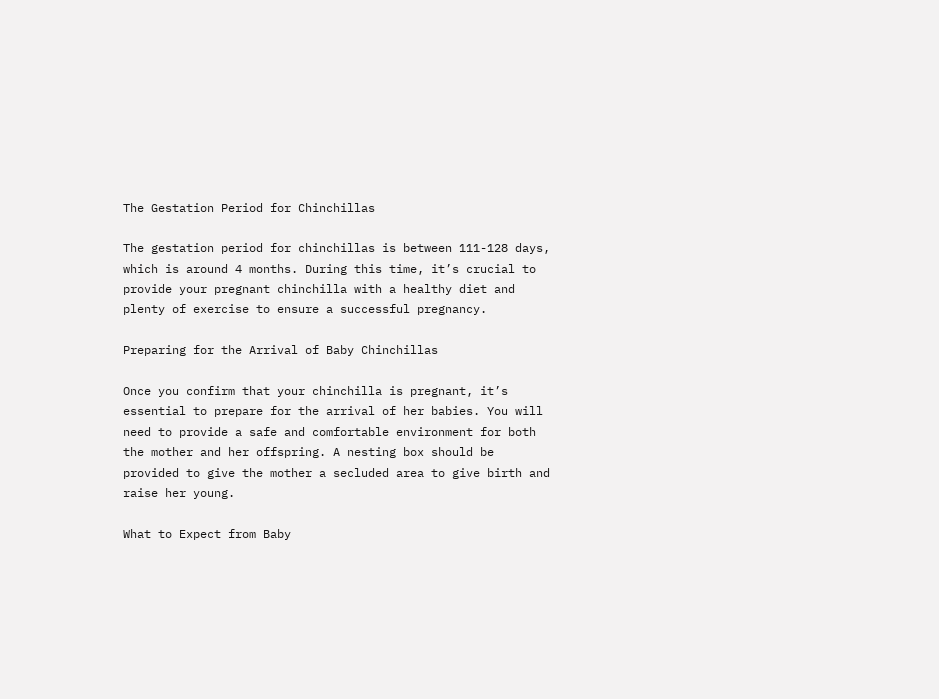The Gestation Period for Chinchillas

The gestation period for chinchillas is between 111-128 days, which is around 4 months. During this time, it’s crucial to provide your pregnant chinchilla with a healthy diet and plenty of exercise to ensure a successful pregnancy.

Preparing for the Arrival of Baby Chinchillas

Once you confirm that your chinchilla is pregnant, it’s essential to prepare for the arrival of her babies. You will need to provide a safe and comfortable environment for both the mother and her offspring. A nesting box should be provided to give the mother a secluded area to give birth and raise her young.

What to Expect from Baby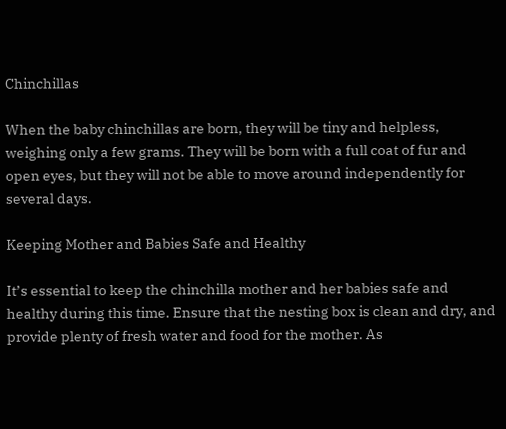Chinchillas

When the baby chinchillas are born, they will be tiny and helpless, weighing only a few grams. They will be born with a full coat of fur and open eyes, but they will not be able to move around independently for several days.

Keeping Mother and Babies Safe and Healthy

It’s essential to keep the chinchilla mother and her babies safe and healthy during this time. Ensure that the nesting box is clean and dry, and provide plenty of fresh water and food for the mother. As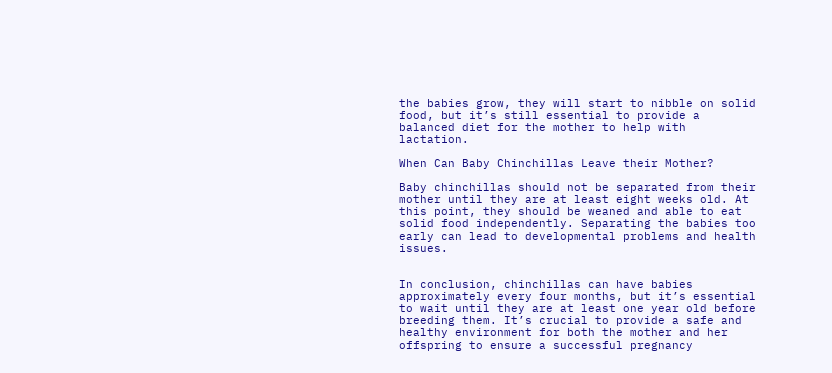the babies grow, they will start to nibble on solid food, but it’s still essential to provide a balanced diet for the mother to help with lactation.

When Can Baby Chinchillas Leave their Mother?

Baby chinchillas should not be separated from their mother until they are at least eight weeks old. At this point, they should be weaned and able to eat solid food independently. Separating the babies too early can lead to developmental problems and health issues.


In conclusion, chinchillas can have babies approximately every four months, but it’s essential to wait until they are at least one year old before breeding them. It’s crucial to provide a safe and healthy environment for both the mother and her offspring to ensure a successful pregnancy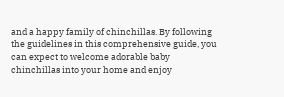and a happy family of chinchillas. By following the guidelines in this comprehensive guide, you can expect to welcome adorable baby chinchillas into your home and enjoy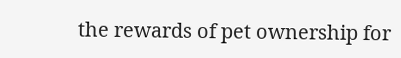the rewards of pet ownership for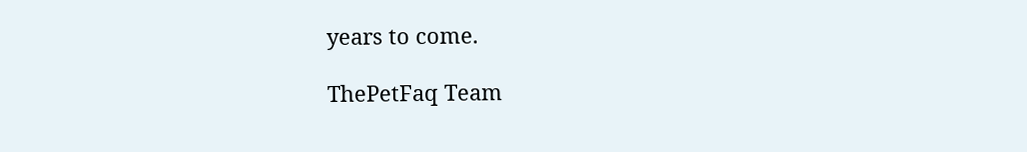years to come.

ThePetFaq Team